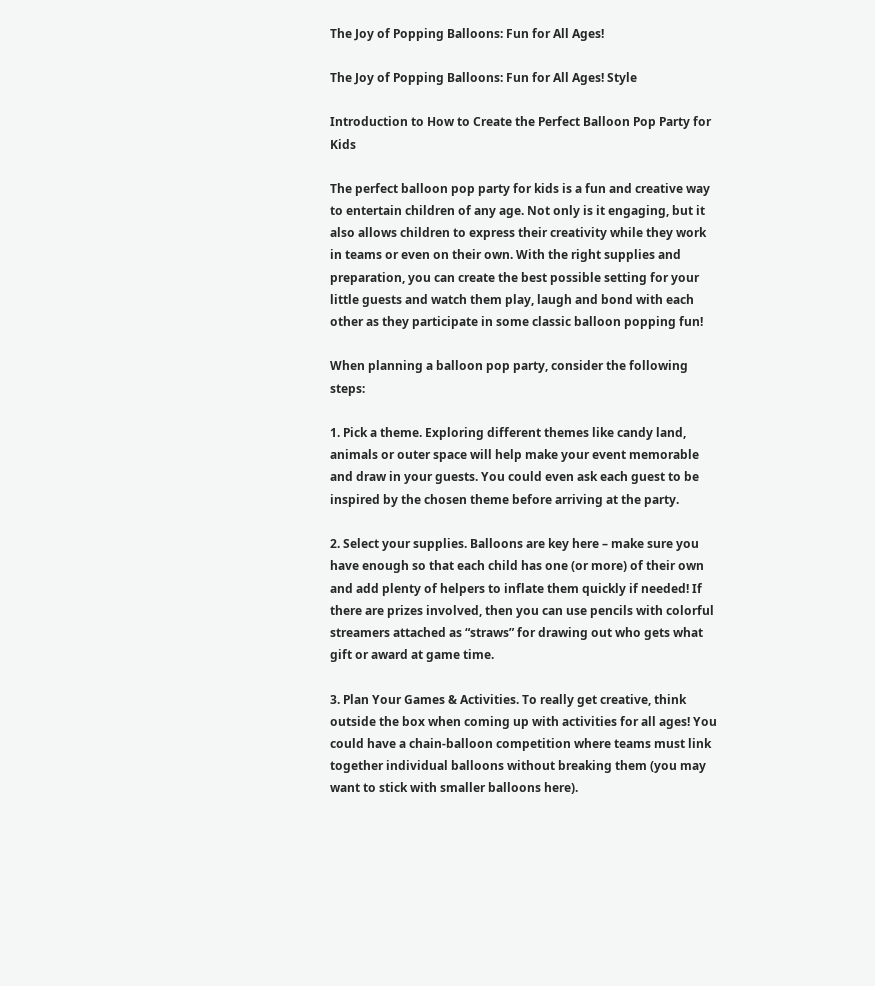The Joy of Popping Balloons: Fun for All Ages!

The Joy of Popping Balloons: Fun for All Ages! Style

Introduction to How to Create the Perfect Balloon Pop Party for Kids

The perfect balloon pop party for kids is a fun and creative way to entertain children of any age. Not only is it engaging, but it also allows children to express their creativity while they work in teams or even on their own. With the right supplies and preparation, you can create the best possible setting for your little guests and watch them play, laugh and bond with each other as they participate in some classic balloon popping fun!

When planning a balloon pop party, consider the following steps:

1. Pick a theme. Exploring different themes like candy land, animals or outer space will help make your event memorable and draw in your guests. You could even ask each guest to be inspired by the chosen theme before arriving at the party.

2. Select your supplies. Balloons are key here – make sure you have enough so that each child has one (or more) of their own and add plenty of helpers to inflate them quickly if needed! If there are prizes involved, then you can use pencils with colorful streamers attached as “straws” for drawing out who gets what gift or award at game time.

3. Plan Your Games & Activities. To really get creative, think outside the box when coming up with activities for all ages! You could have a chain-balloon competition where teams must link together individual balloons without breaking them (you may want to stick with smaller balloons here).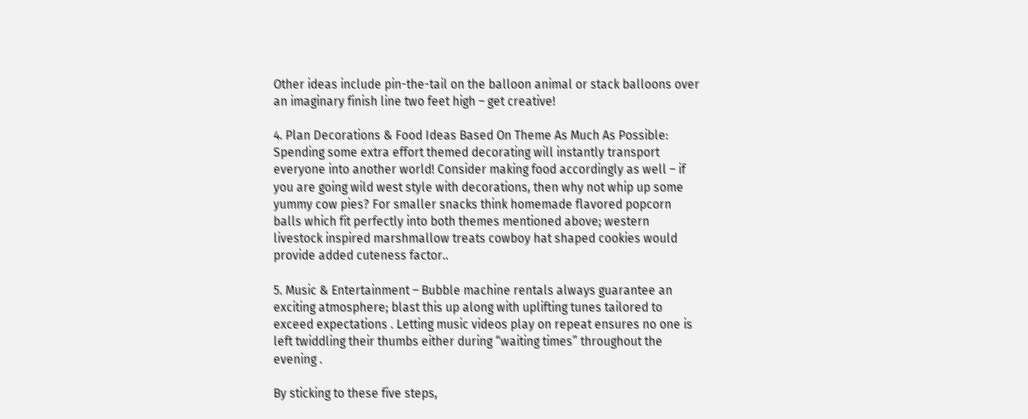Other ideas include pin-the-tail on the balloon animal or stack balloons over an imaginary finish line two feet high – get creative!

4. Plan Decorations & Food Ideas Based On Theme As Much As Possible: Spending some extra effort themed decorating will instantly transport everyone into another world! Consider making food accordingly as well – if you are going wild west style with decorations, then why not whip up some yummy cow pies? For smaller snacks think homemade flavored popcorn balls which fit perfectly into both themes mentioned above; western livestock inspired marshmallow treats cowboy hat shaped cookies would provide added cuteness factor..

5. Music & Entertainment – Bubble machine rentals always guarantee an exciting atmosphere; blast this up along with uplifting tunes tailored to exceed expectations . Letting music videos play on repeat ensures no one is left twiddling their thumbs either during “waiting times” throughout the evening .

By sticking to these five steps,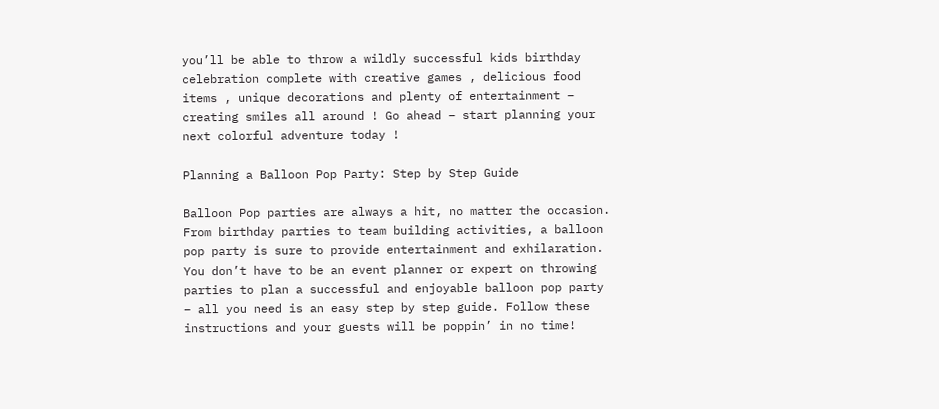you’ll be able to throw a wildly successful kids birthday celebration complete with creative games , delicious food items , unique decorations and plenty of entertainment – creating smiles all around ! Go ahead – start planning your next colorful adventure today !

Planning a Balloon Pop Party: Step by Step Guide

Balloon Pop parties are always a hit, no matter the occasion. From birthday parties to team building activities, a balloon pop party is sure to provide entertainment and exhilaration. You don’t have to be an event planner or expert on throwing parties to plan a successful and enjoyable balloon pop party – all you need is an easy step by step guide. Follow these instructions and your guests will be poppin’ in no time!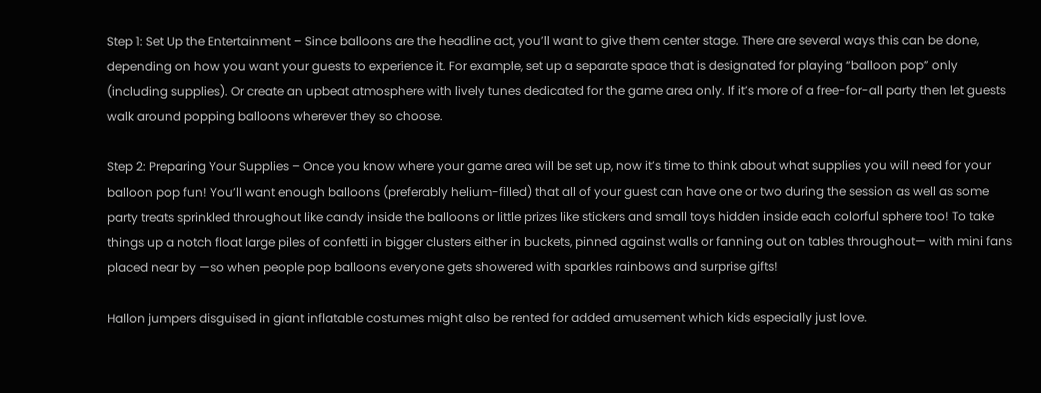Step 1: Set Up the Entertainment – Since balloons are the headline act, you’ll want to give them center stage. There are several ways this can be done, depending on how you want your guests to experience it. For example, set up a separate space that is designated for playing “balloon pop” only (including supplies). Or create an upbeat atmosphere with lively tunes dedicated for the game area only. If it’s more of a free-for-all party then let guests walk around popping balloons wherever they so choose.

Step 2: Preparing Your Supplies – Once you know where your game area will be set up, now it’s time to think about what supplies you will need for your balloon pop fun! You’ll want enough balloons (preferably helium-filled) that all of your guest can have one or two during the session as well as some party treats sprinkled throughout like candy inside the balloons or little prizes like stickers and small toys hidden inside each colorful sphere too! To take things up a notch float large piles of confetti in bigger clusters either in buckets, pinned against walls or fanning out on tables throughout— with mini fans placed near by —so when people pop balloons everyone gets showered with sparkles rainbows and surprise gifts!

Hallon jumpers disguised in giant inflatable costumes might also be rented for added amusement which kids especially just love.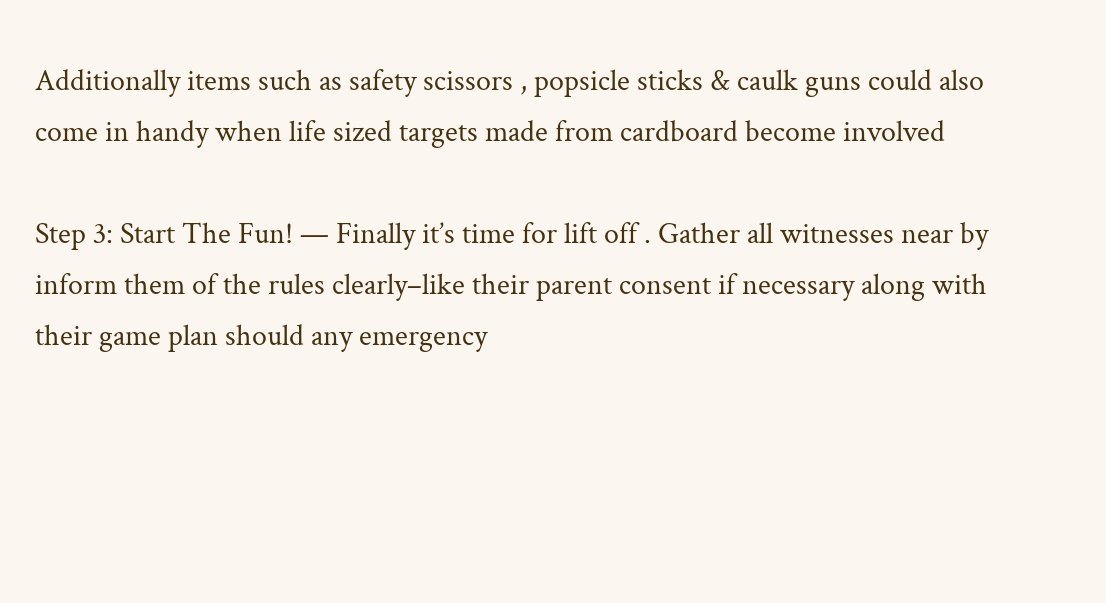Additionally items such as safety scissors , popsicle sticks & caulk guns could also come in handy when life sized targets made from cardboard become involved

Step 3: Start The Fun! — Finally it’s time for lift off . Gather all witnesses near by inform them of the rules clearly–like their parent consent if necessary along with their game plan should any emergency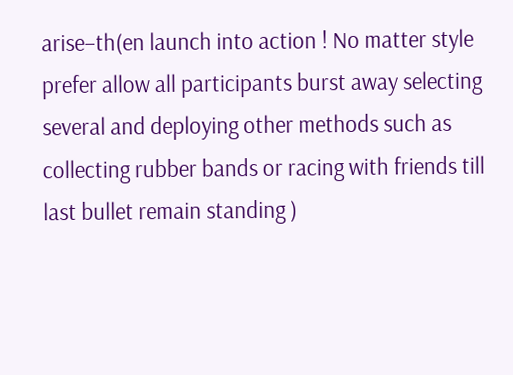arise–th(en launch into action ! No matter style prefer allow all participants burst away selecting several and deploying other methods such as collecting rubber bands or racing with friends till last bullet remain standing )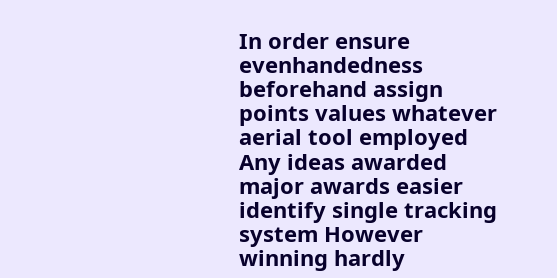In order ensure evenhandedness beforehand assign points values whatever aerial tool employed Any ideas awarded major awards easier identify single tracking system However winning hardly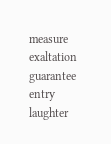measure exaltation guarantee entry laughter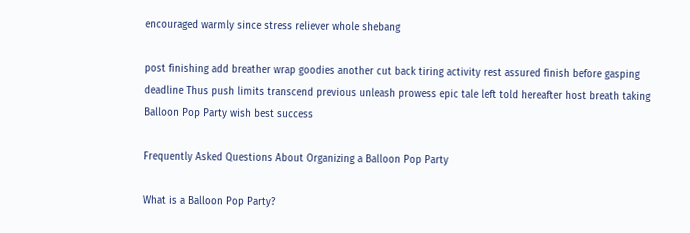encouraged warmly since stress reliever whole shebang

post finishing add breather wrap goodies another cut back tiring activity rest assured finish before gasping deadline Thus push limits transcend previous unleash prowess epic tale left told hereafter host breath taking Balloon Pop Party wish best success

Frequently Asked Questions About Organizing a Balloon Pop Party

What is a Balloon Pop Party?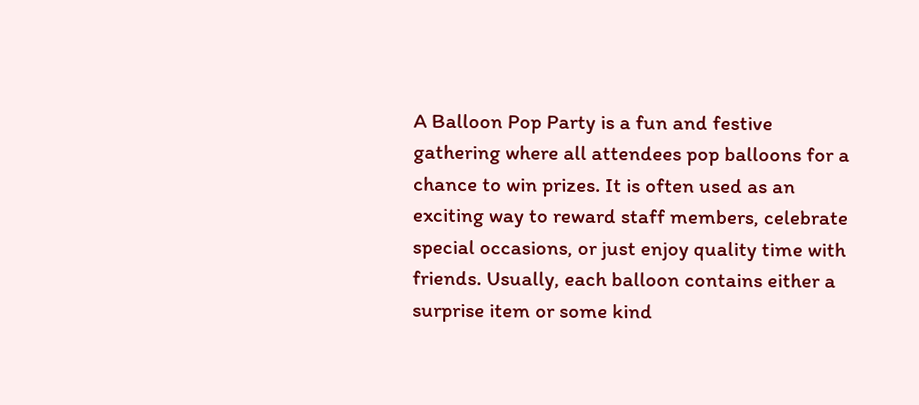A Balloon Pop Party is a fun and festive gathering where all attendees pop balloons for a chance to win prizes. It is often used as an exciting way to reward staff members, celebrate special occasions, or just enjoy quality time with friends. Usually, each balloon contains either a surprise item or some kind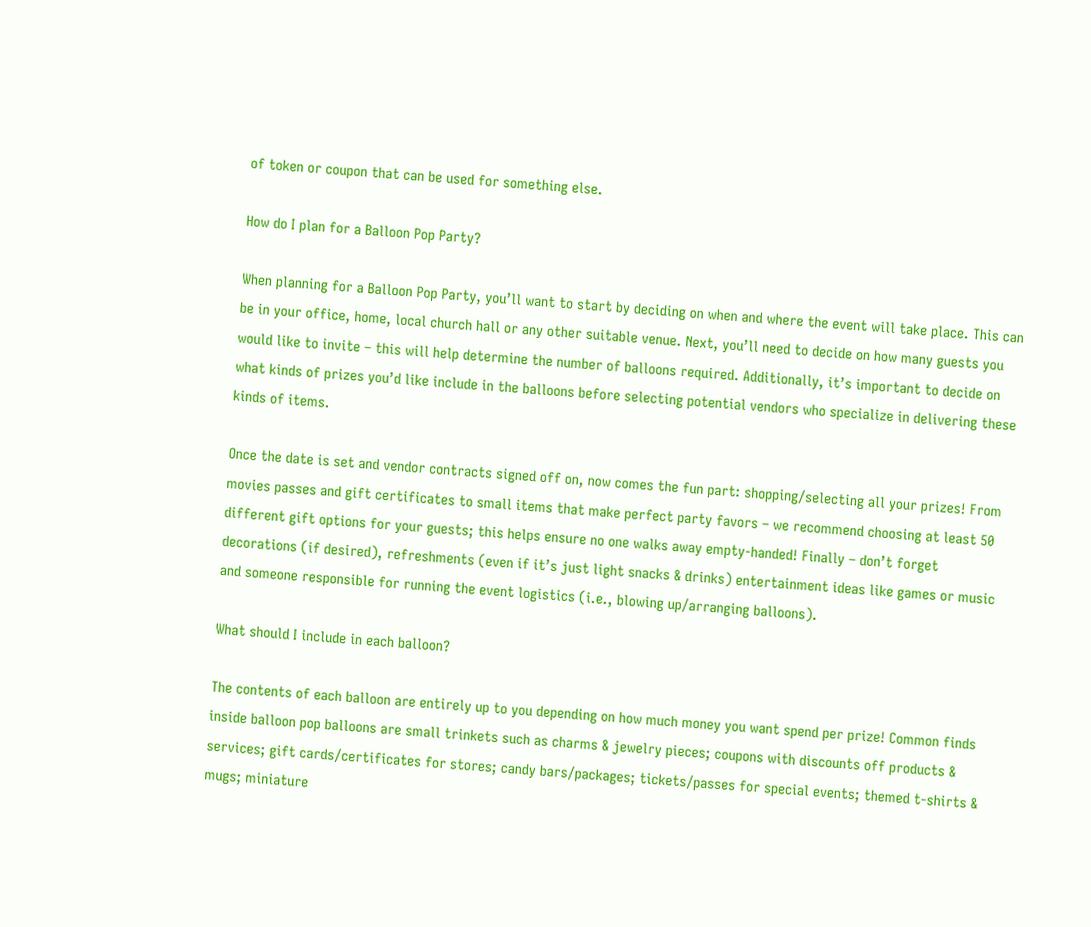of token or coupon that can be used for something else.

How do I plan for a Balloon Pop Party?

When planning for a Balloon Pop Party, you’ll want to start by deciding on when and where the event will take place. This can be in your office, home, local church hall or any other suitable venue. Next, you’ll need to decide on how many guests you would like to invite – this will help determine the number of balloons required. Additionally, it’s important to decide on what kinds of prizes you’d like include in the balloons before selecting potential vendors who specialize in delivering these kinds of items.

Once the date is set and vendor contracts signed off on, now comes the fun part: shopping/selecting all your prizes! From movies passes and gift certificates to small items that make perfect party favors – we recommend choosing at least 50 different gift options for your guests; this helps ensure no one walks away empty-handed! Finally – don’t forget decorations (if desired), refreshments (even if it’s just light snacks & drinks) entertainment ideas like games or music and someone responsible for running the event logistics (i.e., blowing up/arranging balloons).

What should I include in each balloon?

The contents of each balloon are entirely up to you depending on how much money you want spend per prize! Common finds inside balloon pop balloons are small trinkets such as charms & jewelry pieces; coupons with discounts off products & services; gift cards/certificates for stores; candy bars/packages; tickets/passes for special events; themed t-shirts & mugs; miniature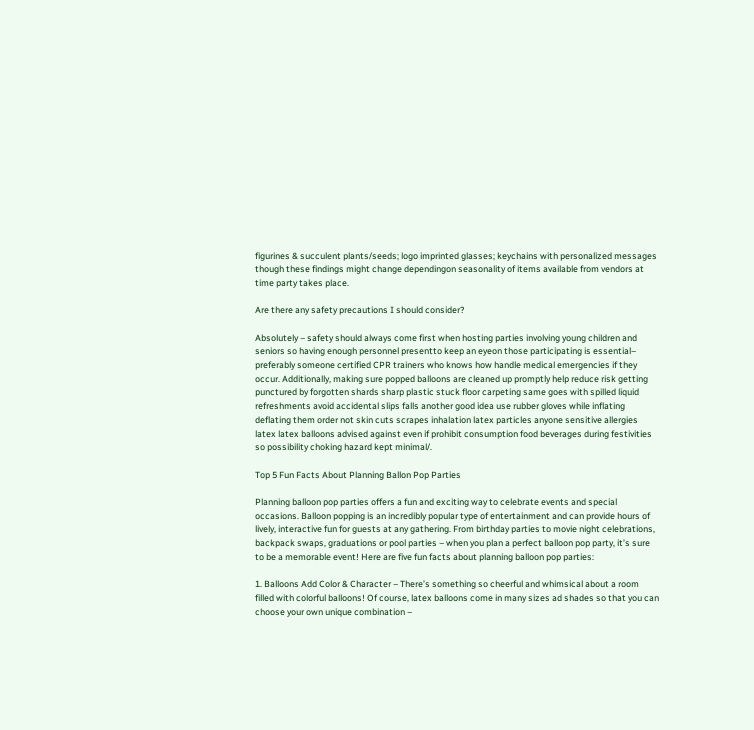figurines & succulent plants/seeds; logo imprinted glasses; keychains with personalized messages though these findings might change dependingon seasonality of items available from vendors at time party takes place.

Are there any safety precautions I should consider?

Absolutely – safety should always come first when hosting parties involving young children and seniors so having enough personnel presentto keep an eyeon those participating is essential– preferably someone certified CPR trainers who knows how handle medical emergencies if they occur. Additionally, making sure popped balloons are cleaned up promptly help reduce risk getting punctured by forgotten shards sharp plastic stuck floor carpeting same goes with spilled liquid refreshments avoid accidental slips falls another good idea use rubber gloves while inflating deflating them order not skin cuts scrapes inhalation latex particles anyone sensitive allergies latex latex balloons advised against even if prohibit consumption food beverages during festivities so possibility choking hazard kept minimal/.

Top 5 Fun Facts About Planning Ballon Pop Parties

Planning balloon pop parties offers a fun and exciting way to celebrate events and special occasions. Balloon popping is an incredibly popular type of entertainment and can provide hours of lively, interactive fun for guests at any gathering. From birthday parties to movie night celebrations, backpack swaps, graduations or pool parties – when you plan a perfect balloon pop party, it’s sure to be a memorable event! Here are five fun facts about planning balloon pop parties:

1. Balloons Add Color & Character – There’s something so cheerful and whimsical about a room filled with colorful balloons! Of course, latex balloons come in many sizes ad shades so that you can choose your own unique combination –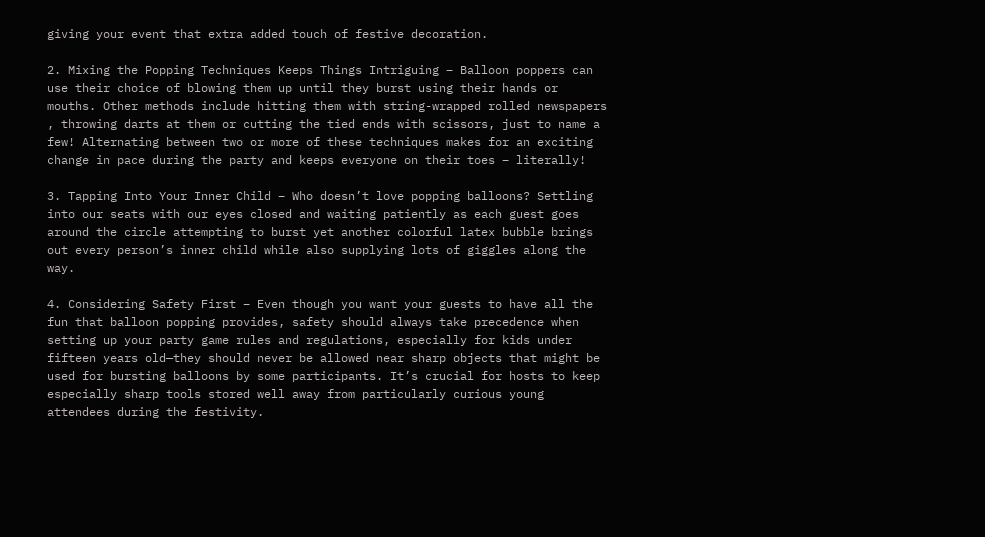giving your event that extra added touch of festive decoration.

2. Mixing the Popping Techniques Keeps Things Intriguing – Balloon poppers can use their choice of blowing them up until they burst using their hands or mouths. Other methods include hitting them with string-wrapped rolled newspapers , throwing darts at them or cutting the tied ends with scissors, just to name a few! Alternating between two or more of these techniques makes for an exciting change in pace during the party and keeps everyone on their toes – literally!

3. Tapping Into Your Inner Child – Who doesn’t love popping balloons? Settling into our seats with our eyes closed and waiting patiently as each guest goes around the circle attempting to burst yet another colorful latex bubble brings out every person’s inner child while also supplying lots of giggles along the way.

4. Considering Safety First – Even though you want your guests to have all the fun that balloon popping provides, safety should always take precedence when setting up your party game rules and regulations, especially for kids under fifteen years old—they should never be allowed near sharp objects that might be used for bursting balloons by some participants. It’s crucial for hosts to keep especially sharp tools stored well away from particularly curious young attendees during the festivity.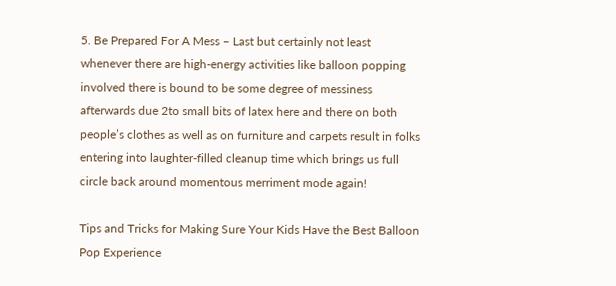5. Be Prepared For A Mess – Last but certainly not least whenever there are high-energy activities like balloon popping involved there is bound to be some degree of messiness afterwards due 2to small bits of latex here and there on both people’s clothes as well as on furniture and carpets result in folks entering into laughter-filled cleanup time which brings us full circle back around momentous merriment mode again!

Tips and Tricks for Making Sure Your Kids Have the Best Balloon Pop Experience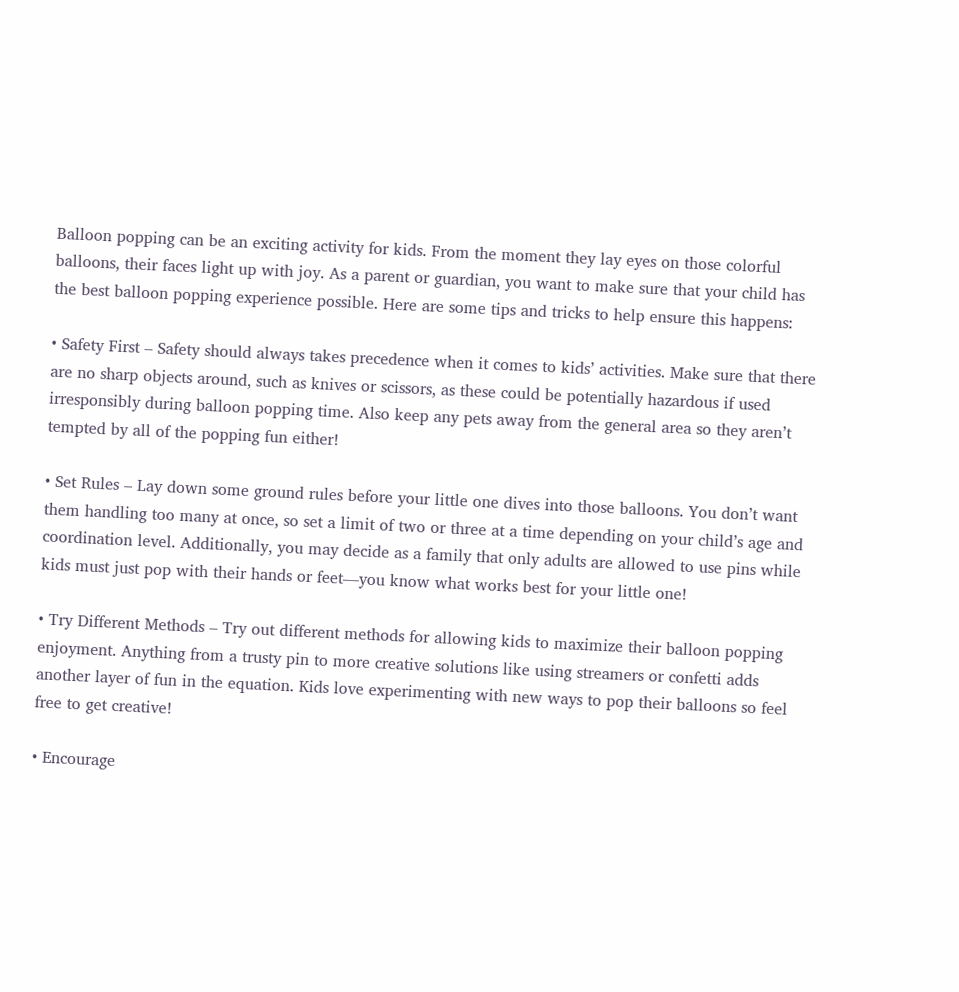Balloon popping can be an exciting activity for kids. From the moment they lay eyes on those colorful balloons, their faces light up with joy. As a parent or guardian, you want to make sure that your child has the best balloon popping experience possible. Here are some tips and tricks to help ensure this happens:

• Safety First – Safety should always takes precedence when it comes to kids’ activities. Make sure that there are no sharp objects around, such as knives or scissors, as these could be potentially hazardous if used irresponsibly during balloon popping time. Also keep any pets away from the general area so they aren’t tempted by all of the popping fun either!

• Set Rules – Lay down some ground rules before your little one dives into those balloons. You don’t want them handling too many at once, so set a limit of two or three at a time depending on your child’s age and coordination level. Additionally, you may decide as a family that only adults are allowed to use pins while kids must just pop with their hands or feet—you know what works best for your little one!

• Try Different Methods – Try out different methods for allowing kids to maximize their balloon popping enjoyment. Anything from a trusty pin to more creative solutions like using streamers or confetti adds another layer of fun in the equation. Kids love experimenting with new ways to pop their balloons so feel free to get creative!

• Encourage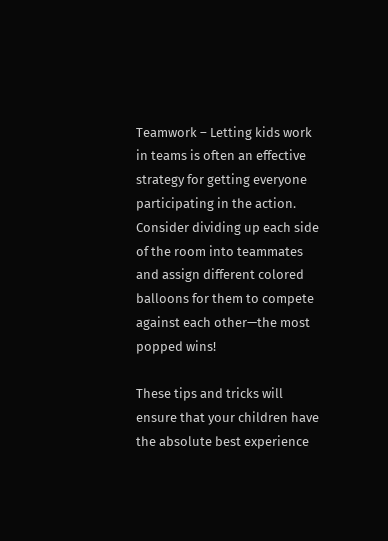Teamwork – Letting kids work in teams is often an effective strategy for getting everyone participating in the action. Consider dividing up each side of the room into teammates and assign different colored balloons for them to compete against each other—the most popped wins!

These tips and tricks will ensure that your children have the absolute best experience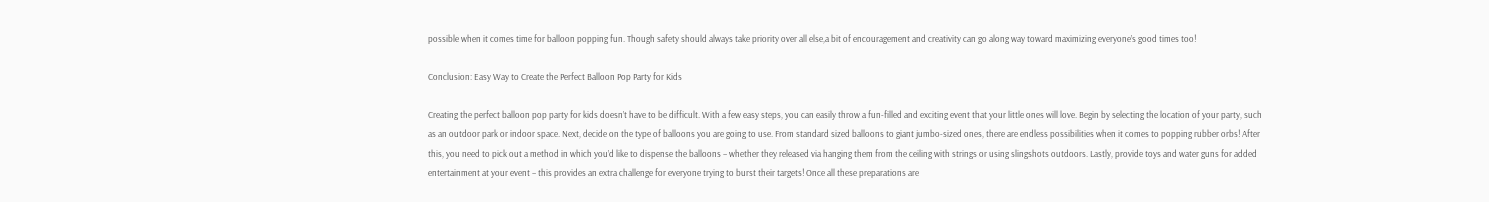possible when it comes time for balloon popping fun. Though safety should always take priority over all else,a bit of encouragement and creativity can go along way toward maximizing everyone’s good times too!

Conclusion: Easy Way to Create the Perfect Balloon Pop Party for Kids

Creating the perfect balloon pop party for kids doesn’t have to be difficult. With a few easy steps, you can easily throw a fun-filled and exciting event that your little ones will love. Begin by selecting the location of your party, such as an outdoor park or indoor space. Next, decide on the type of balloons you are going to use. From standard sized balloons to giant jumbo-sized ones, there are endless possibilities when it comes to popping rubber orbs! After this, you need to pick out a method in which you’d like to dispense the balloons – whether they released via hanging them from the ceiling with strings or using slingshots outdoors. Lastly, provide toys and water guns for added entertainment at your event – this provides an extra challenge for everyone trying to burst their targets! Once all these preparations are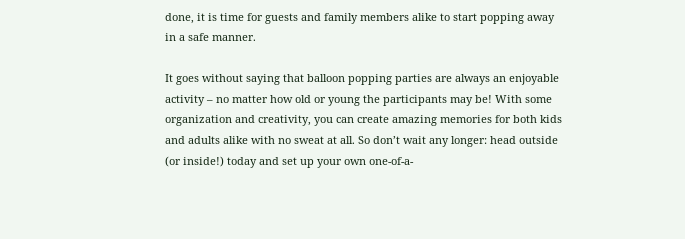done, it is time for guests and family members alike to start popping away in a safe manner.

It goes without saying that balloon popping parties are always an enjoyable activity – no matter how old or young the participants may be! With some organization and creativity, you can create amazing memories for both kids and adults alike with no sweat at all. So don’t wait any longer: head outside (or inside!) today and set up your own one-of-a-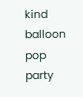kind balloon pop party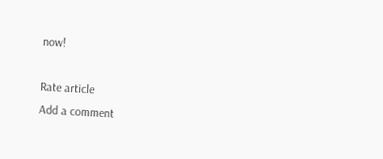now!

Rate article
Add a comment